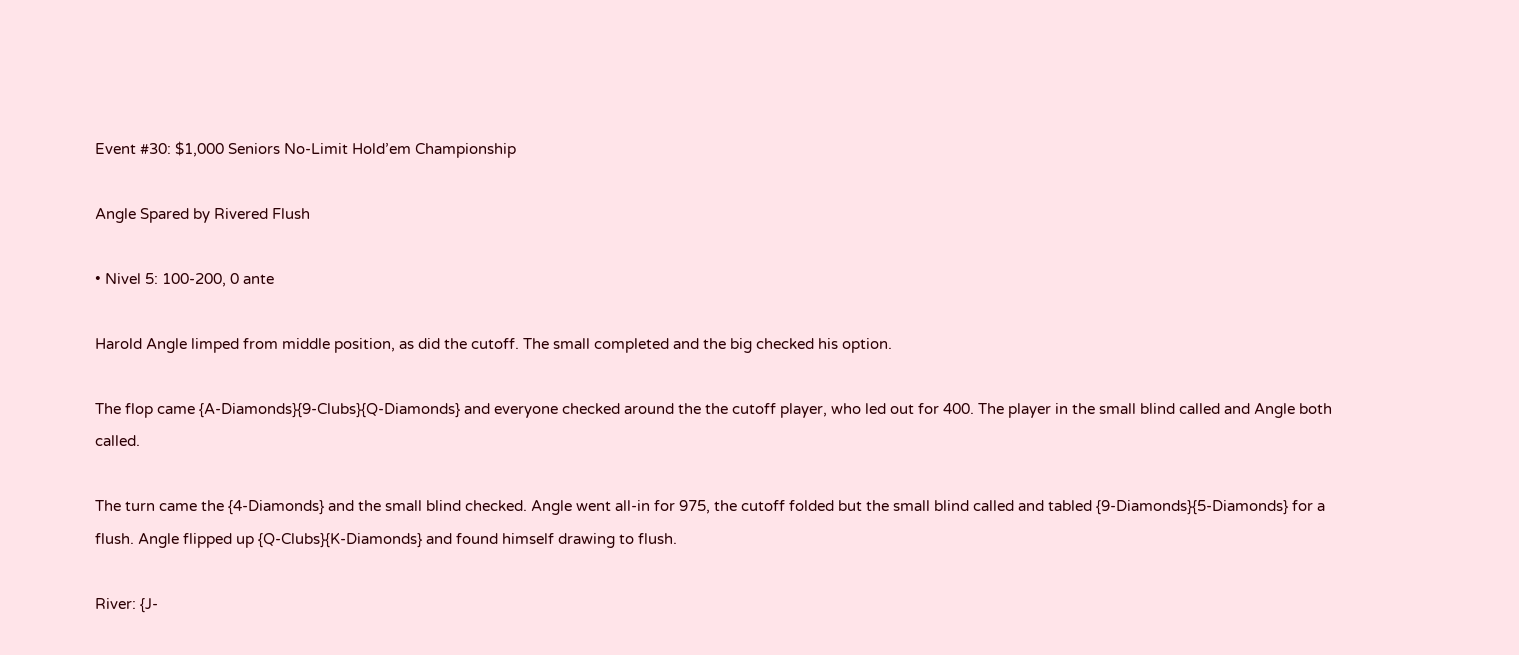Event #30: $1,000 Seniors No-Limit Hold’em Championship

Angle Spared by Rivered Flush

• Nivel 5: 100-200, 0 ante

Harold Angle limped from middle position, as did the cutoff. The small completed and the big checked his option.

The flop came {A-Diamonds}{9-Clubs}{Q-Diamonds} and everyone checked around the the cutoff player, who led out for 400. The player in the small blind called and Angle both called.

The turn came the {4-Diamonds} and the small blind checked. Angle went all-in for 975, the cutoff folded but the small blind called and tabled {9-Diamonds}{5-Diamonds} for a flush. Angle flipped up {Q-Clubs}{K-Diamonds} and found himself drawing to flush.

River: {J-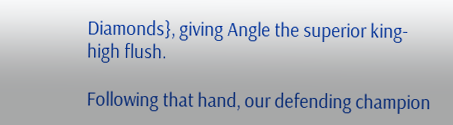Diamonds}, giving Angle the superior king-high flush.

Following that hand, our defending champion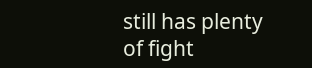still has plenty of fight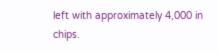left with approximately 4,000 in chips.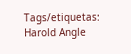Tags/etiquetas: Harold Angle